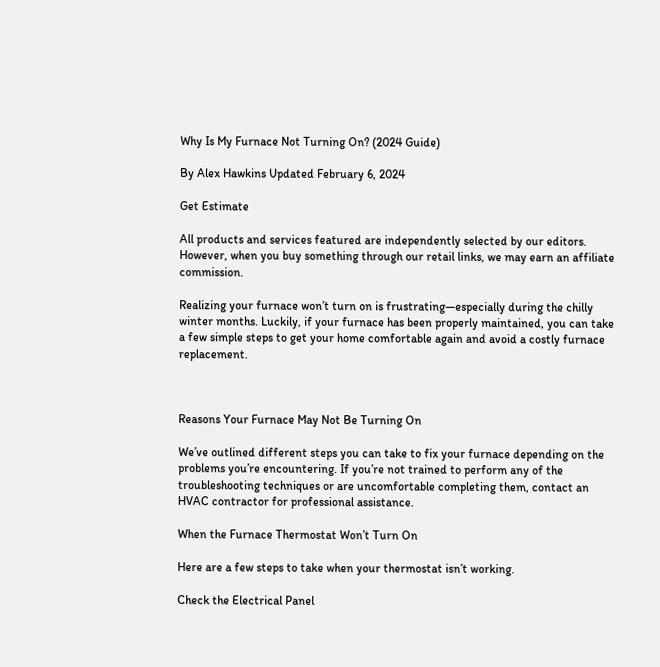Why Is My Furnace Not Turning On? (2024 Guide)

By Alex Hawkins Updated February 6, 2024

Get Estimate

All products and services featured are independently selected by our editors. However, when you buy something through our retail links, we may earn an affiliate commission.

Realizing your furnace won’t turn on is frustrating—especially during the chilly winter months. Luckily, if your furnace has been properly maintained, you can take a few simple steps to get your home comfortable again and avoid a costly furnace replacement.



Reasons Your Furnace May Not Be Turning On

We’ve outlined different steps you can take to fix your furnace depending on the problems you’re encountering. If you’re not trained to perform any of the troubleshooting techniques or are uncomfortable completing them, contact an HVAC contractor for professional assistance.

When the Furnace Thermostat Won’t Turn On

Here are a few steps to take when your thermostat isn’t working.

Check the Electrical Panel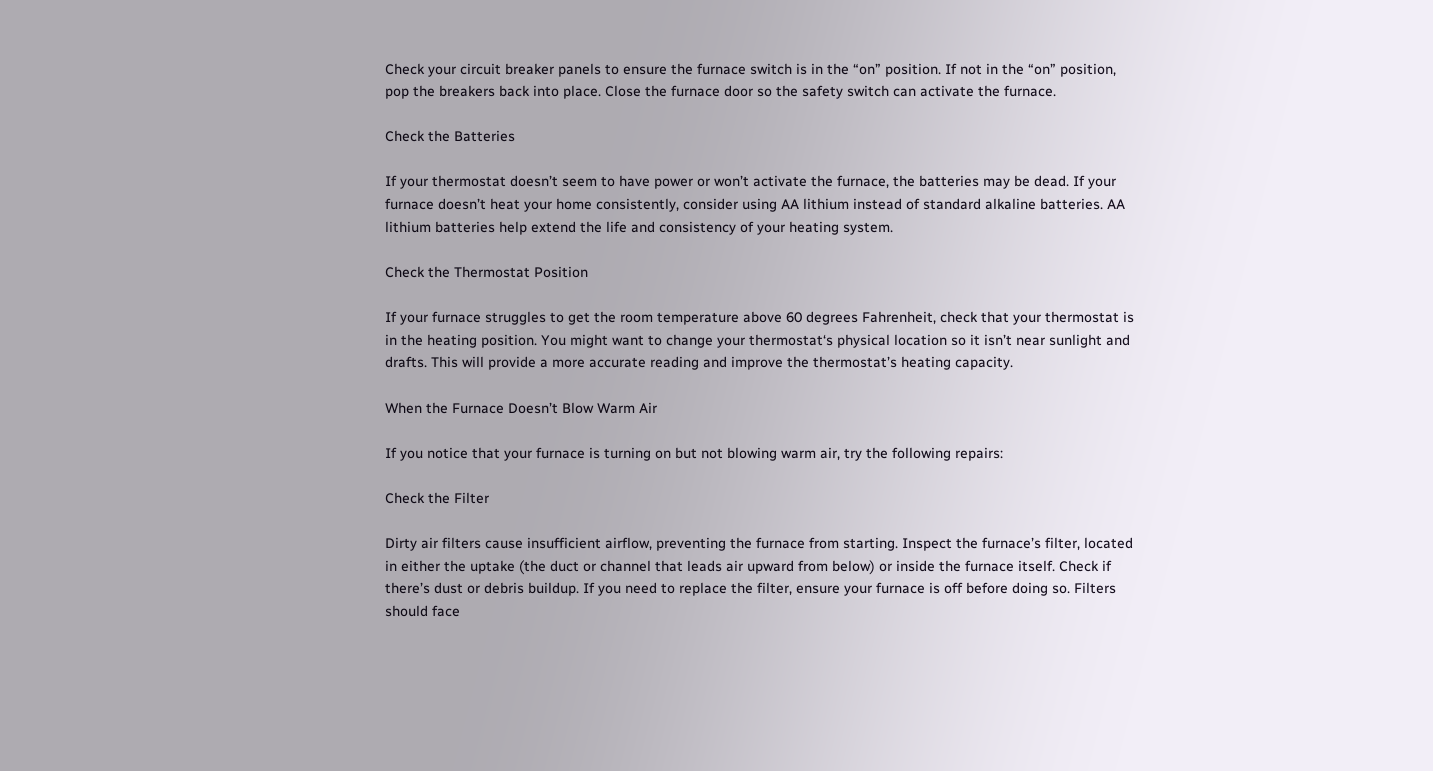Check your circuit breaker panels to ensure the furnace switch is in the “on” position. If not in the “on” position, pop the breakers back into place. Close the furnace door so the safety switch can activate the furnace.

Check the Batteries

If your thermostat doesn’t seem to have power or won’t activate the furnace, the batteries may be dead. If your furnace doesn’t heat your home consistently, consider using AA lithium instead of standard alkaline batteries. AA lithium batteries help extend the life and consistency of your heating system.

Check the Thermostat Position

If your furnace struggles to get the room temperature above 60 degrees Fahrenheit, check that your thermostat is in the heating position. You might want to change your thermostat‘s physical location so it isn’t near sunlight and drafts. This will provide a more accurate reading and improve the thermostat’s heating capacity.

When the Furnace Doesn’t Blow Warm Air

If you notice that your furnace is turning on but not blowing warm air, try the following repairs:

Check the Filter

Dirty air filters cause insufficient airflow, preventing the furnace from starting. Inspect the furnace’s filter, located in either the uptake (the duct or channel that leads air upward from below) or inside the furnace itself. Check if there’s dust or debris buildup. If you need to replace the filter, ensure your furnace is off before doing so. Filters should face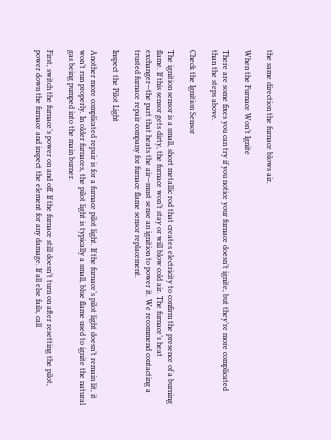the same direction the furnace blows air.

When the Furnace Won’t Ignite

There are some fixes you can try if you notice your furnace doesn’t ignite, but they’re more complicated than the steps above.

Check the Ignition Sensor

The ignition sensor is a small, short metallic rod that creates electricity to confirm the presence of a burning flame. If this sensor gets dirty, the furnace won’t stay or will blow cold air. The furnace’s heat exchanger—the part that heats the air—must sense an ignition to power it. We recommend contacting a trusted furnace repair company for furnace flame sensor replacement.

Inspect the Pilot Light

Another more complicated repair is for a furnace pilot light. If the furnace’s pilot light doesn’t remain lit, it won’t run properly. In older furnaces, the pilot light is typically a small, blue flame used to ignite the natural gas being pumped into the main burner.

First, switch the furnace’s power on and off. If the furnace still doesn’t turn on after resetting the pilot, power down the furnace and inspect the element for any damage. If all else fails, call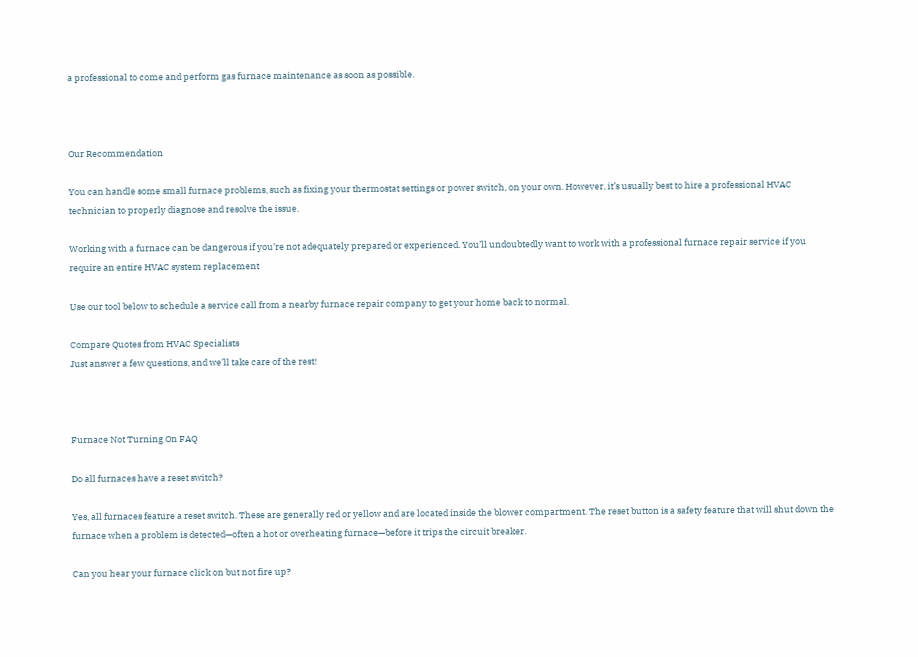a professional to come and perform gas furnace maintenance as soon as possible.



Our Recommendation

You can handle some small furnace problems, such as fixing your thermostat settings or power switch, on your own. However, it’s usually best to hire a professional HVAC technician to properly diagnose and resolve the issue.

Working with a furnace can be dangerous if you’re not adequately prepared or experienced. You’ll undoubtedly want to work with a professional furnace repair service if you require an entire HVAC system replacement

Use our tool below to schedule a service call from a nearby furnace repair company to get your home back to normal.

Compare Quotes from HVAC Specialists
Just answer a few questions, and we’ll take care of the rest!



Furnace Not Turning On FAQ

Do all furnaces have a reset switch?

Yes, all furnaces feature a reset switch. These are generally red or yellow and are located inside the blower compartment. The reset button is a safety feature that will shut down the furnace when a problem is detected—often a hot or overheating furnace—before it trips the circuit breaker.

Can you hear your furnace click on but not fire up?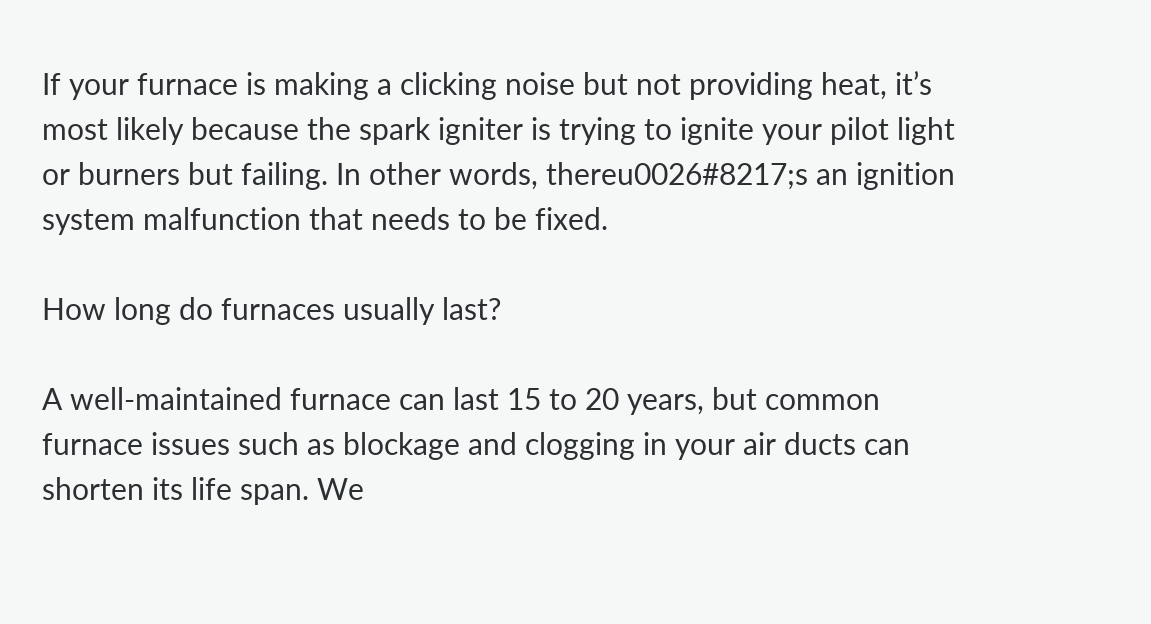If your furnace is making a clicking noise but not providing heat, it’s most likely because the spark igniter is trying to ignite your pilot light or burners but failing. In other words, thereu0026#8217;s an ignition system malfunction that needs to be fixed.

How long do furnaces usually last?

A well-maintained furnace can last 15 to 20 years, but common furnace issues such as blockage and clogging in your air ducts can shorten its life span. We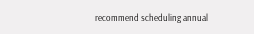recommend scheduling annual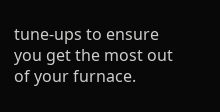tune-ups to ensure you get the most out of your furnace.